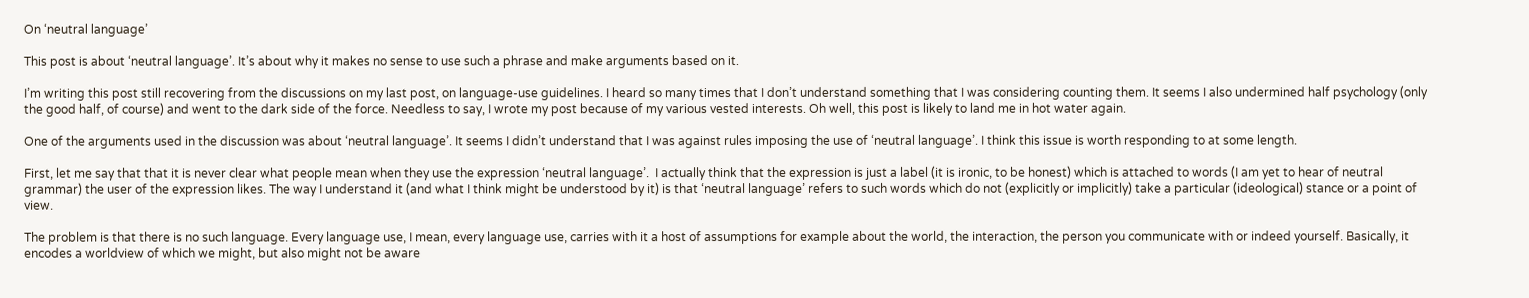On ‘neutral language’

This post is about ‘neutral language’. It’s about why it makes no sense to use such a phrase and make arguments based on it.

I’m writing this post still recovering from the discussions on my last post, on language-use guidelines. I heard so many times that I don’t understand something that I was considering counting them. It seems I also undermined half psychology (only the good half, of course) and went to the dark side of the force. Needless to say, I wrote my post because of my various vested interests. Oh well, this post is likely to land me in hot water again.

One of the arguments used in the discussion was about ‘neutral language’. It seems I didn’t understand that I was against rules imposing the use of ‘neutral language’. I think this issue is worth responding to at some length.

First, let me say that that it is never clear what people mean when they use the expression ‘neutral language’.  I actually think that the expression is just a label (it is ironic, to be honest) which is attached to words (I am yet to hear of neutral grammar) the user of the expression likes. The way I understand it (and what I think might be understood by it) is that ‘neutral language’ refers to such words which do not (explicitly or implicitly) take a particular (ideological) stance or a point of view.

The problem is that there is no such language. Every language use, I mean, every language use, carries with it a host of assumptions for example about the world, the interaction, the person you communicate with or indeed yourself. Basically, it encodes a worldview of which we might, but also might not be aware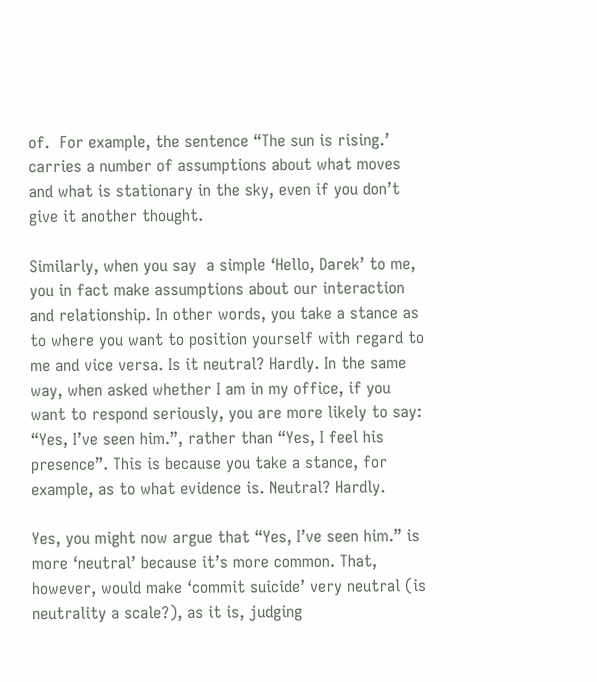of.  For example, the sentence “The sun is rising.’ carries a number of assumptions about what moves and what is stationary in the sky, even if you don’t give it another thought.

Similarly, when you say  a simple ‘Hello, Darek’ to me, you in fact make assumptions about our interaction and relationship. In other words, you take a stance as to where you want to position yourself with regard to me and vice versa. Is it neutral? Hardly. In the same way, when asked whether I am in my office, if you want to respond seriously, you are more likely to say: “Yes, I’ve seen him.”, rather than “Yes, I feel his presence”. This is because you take a stance, for example, as to what evidence is. Neutral? Hardly.

Yes, you might now argue that “Yes, I’ve seen him.” is more ‘neutral’ because it’s more common. That, however, would make ‘commit suicide’ very neutral (is neutrality a scale?), as it is, judging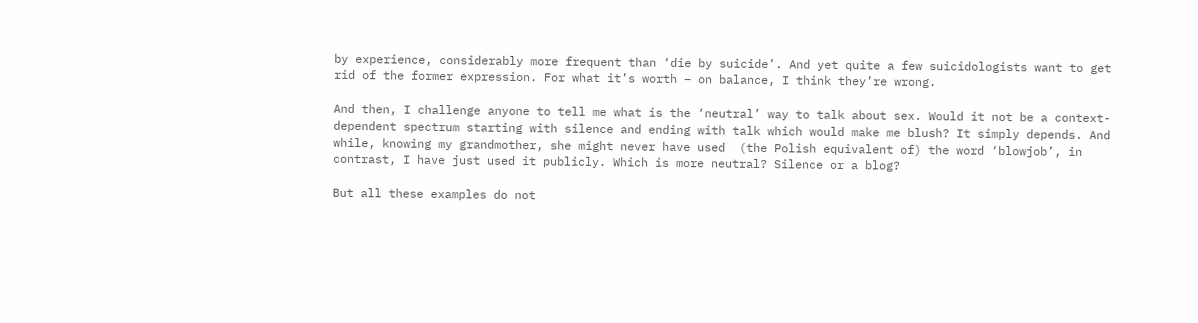by experience, considerably more frequent than ‘die by suicide’. And yet quite a few suicidologists want to get rid of the former expression. For what it’s worth – on balance, I think they’re wrong.

And then, I challenge anyone to tell me what is the ‘neutral’ way to talk about sex. Would it not be a context-dependent spectrum starting with silence and ending with talk which would make me blush? It simply depends. And while, knowing my grandmother, she might never have used  (the Polish equivalent of) the word ‘blowjob’, in contrast, I have just used it publicly. Which is more neutral? Silence or a blog?

But all these examples do not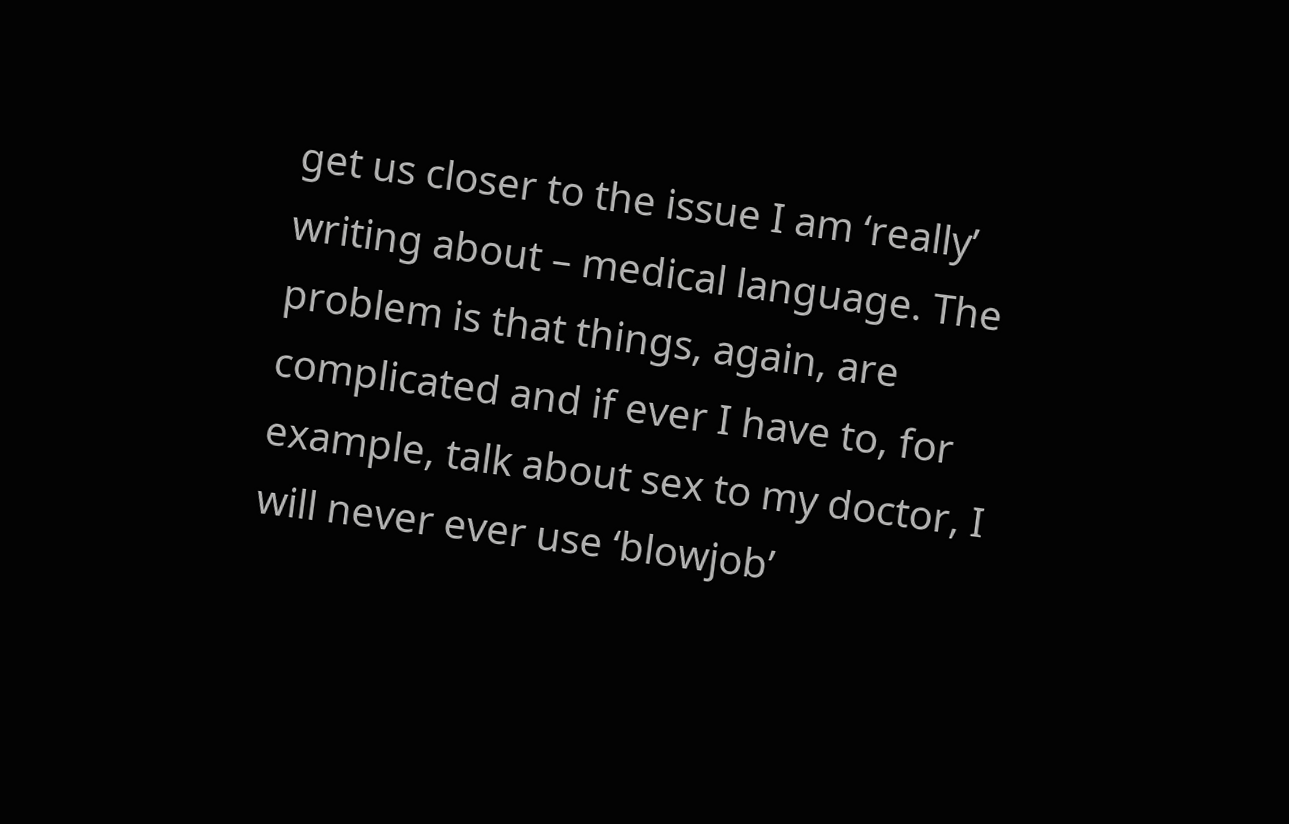get us closer to the issue I am ‘really’ writing about – medical language. The problem is that things, again, are complicated and if ever I have to, for example, talk about sex to my doctor, I will never ever use ‘blowjob’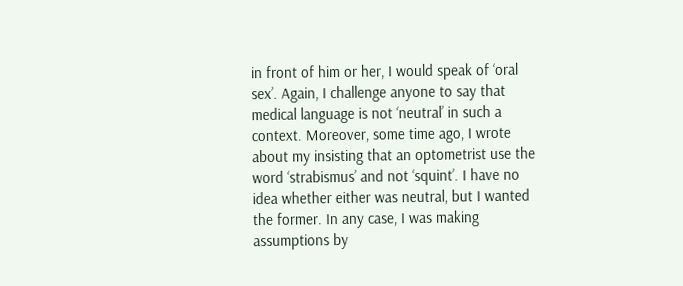in front of him or her, I would speak of ‘oral sex’. Again, I challenge anyone to say that medical language is not ‘neutral’ in such a context. Moreover, some time ago, I wrote about my insisting that an optometrist use the word ‘strabismus’ and not ‘squint’. I have no idea whether either was neutral, but I wanted the former. In any case, I was making assumptions by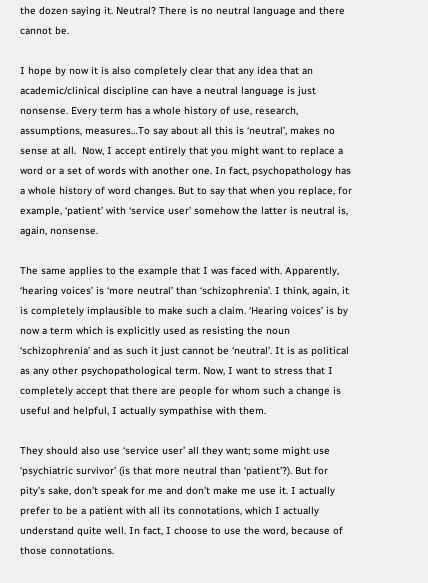the dozen saying it. Neutral? There is no neutral language and there cannot be.

I hope by now it is also completely clear that any idea that an academic/clinical discipline can have a neutral language is just nonsense. Every term has a whole history of use, research, assumptions, measures…To say about all this is ‘neutral’, makes no sense at all.  Now, I accept entirely that you might want to replace a word or a set of words with another one. In fact, psychopathology has a whole history of word changes. But to say that when you replace, for example, ‘patient’ with ‘service user’ somehow the latter is neutral is, again, nonsense.

The same applies to the example that I was faced with. Apparently, ‘hearing voices’ is ‘more neutral’ than ‘schizophrenia’. I think, again, it is completely implausible to make such a claim. ‘Hearing voices’ is by now a term which is explicitly used as resisting the noun ‘schizophrenia’ and as such it just cannot be ‘neutral’. It is as political as any other psychopathological term. Now, I want to stress that I completely accept that there are people for whom such a change is useful and helpful, I actually sympathise with them.

They should also use ‘service user’ all they want; some might use ‘psychiatric survivor’ (is that more neutral than ‘patient’?). But for pity’s sake, don’t speak for me and don’t make me use it. I actually prefer to be a patient with all its connotations, which I actually understand quite well. In fact, I choose to use the word, because of those connotations.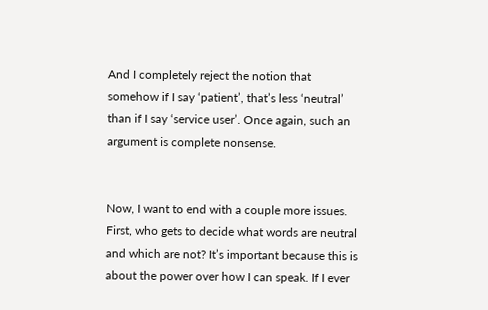And I completely reject the notion that somehow if I say ‘patient’, that’s less ‘neutral’ than if I say ‘service user’. Once again, such an argument is complete nonsense.


Now, I want to end with a couple more issues. First, who gets to decide what words are neutral and which are not? It’s important because this is about the power over how I can speak. If I ever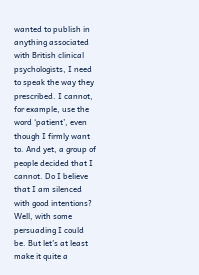wanted to publish in anything associated with British clinical psychologists, I need to speak the way they prescribed. I cannot, for example, use the word ‘patient’, even though I firmly want to. And yet, a group of people decided that I cannot. Do I believe that I am silenced with good intentions? Well, with some persuading I could be. But let’s at least make it quite a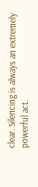clear. Silencing is always an extremely powerful act.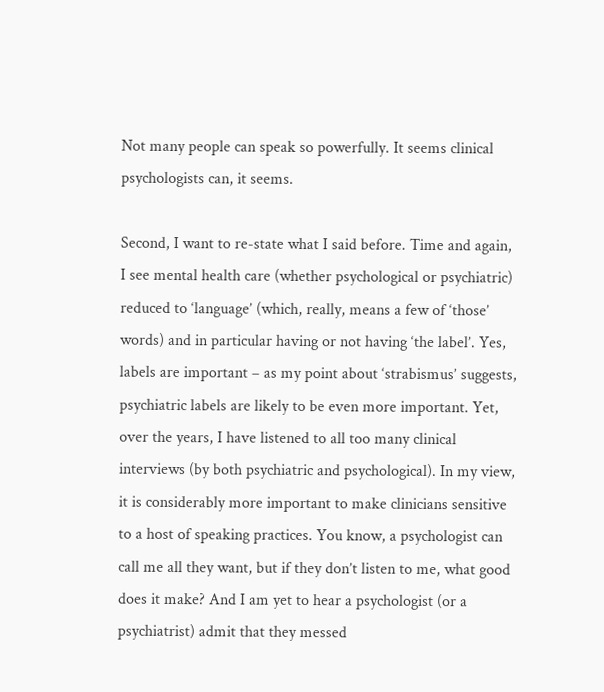Not many people can speak so powerfully. It seems clinical psychologists can, it seems.

Second, I want to re-state what I said before. Time and again, I see mental health care (whether psychological or psychiatric) reduced to ‘language’ (which, really, means a few of ‘those’ words) and in particular having or not having ‘the label’. Yes, labels are important – as my point about ‘strabismus’ suggests, psychiatric labels are likely to be even more important. Yet, over the years, I have listened to all too many clinical interviews (by both psychiatric and psychological). In my view, it is considerably more important to make clinicians sensitive to a host of speaking practices. You know, a psychologist can call me all they want, but if they don’t listen to me, what good does it make? And I am yet to hear a psychologist (or a psychiatrist) admit that they messed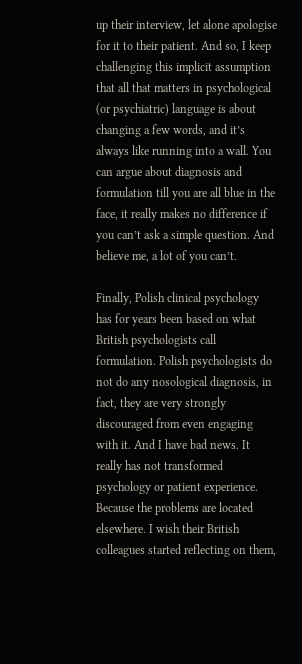up their interview, let alone apologise for it to their patient. And so, I keep challenging this implicit assumption that all that matters in psychological (or psychiatric) language is about changing a few words, and it’s always like running into a wall. You can argue about diagnosis and formulation till you are all blue in the face, it really makes no difference if you can’t ask a simple question. And believe me, a lot of you can’t.

Finally, Polish clinical psychology has for years been based on what British psychologists call formulation. Polish psychologists do not do any nosological diagnosis, in fact, they are very strongly discouraged from even engaging with it. And I have bad news. It really has not transformed psychology or patient experience. Because the problems are located elsewhere. I wish their British colleagues started reflecting on them,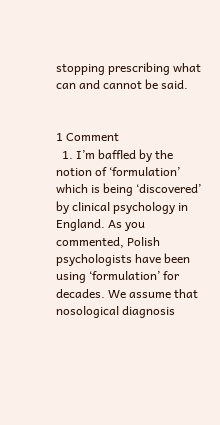stopping prescribing what can and cannot be said.


1 Comment
  1. I’m baffled by the notion of ‘formulation’ which is being ‘discovered’ by clinical psychology in England. As you commented, Polish psychologists have been using ‘formulation’ for decades. We assume that nosological diagnosis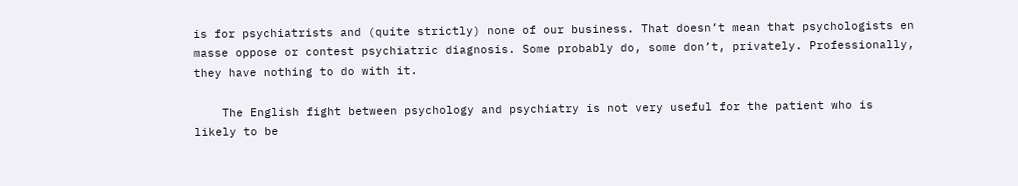is for psychiatrists and (quite strictly) none of our business. That doesn’t mean that psychologists en masse oppose or contest psychiatric diagnosis. Some probably do, some don’t, privately. Professionally, they have nothing to do with it.

    The English fight between psychology and psychiatry is not very useful for the patient who is likely to be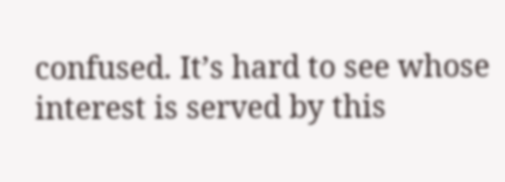confused. It’s hard to see whose interest is served by this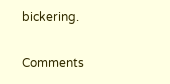bickering.

Comments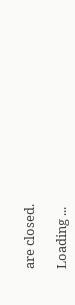are closed.

Loading ...